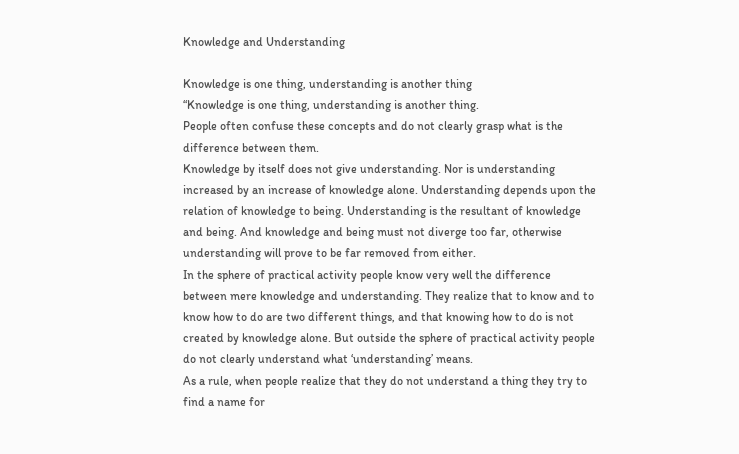Knowledge and Understanding

Knowledge is one thing, understanding is another thing
“Knowledge is one thing, understanding is another thing.
People often confuse these concepts and do not clearly grasp what is the difference between them.
Knowledge by itself does not give understanding. Nor is understanding increased by an increase of knowledge alone. Understanding depends upon the relation of knowledge to being. Understanding is the resultant of knowledge and being. And knowledge and being must not diverge too far, otherwise understanding will prove to be far removed from either.
In the sphere of practical activity people know very well the difference between mere knowledge and understanding. They realize that to know and to know how to do are two different things, and that knowing how to do is not created by knowledge alone. But outside the sphere of practical activity people do not clearly understand what ‘understanding’ means.
As a rule, when people realize that they do not understand a thing they try to find a name for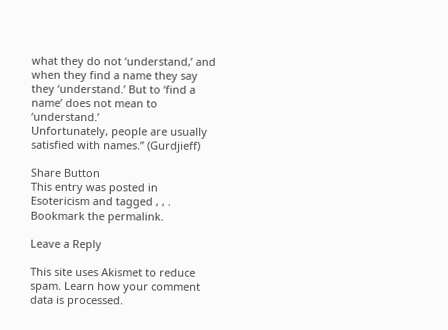what they do not ‘understand,’ and when they find a name they say they ‘understand.’ But to ‘find a name’ does not mean to ‘understand.’
Unfortunately, people are usually satisfied with names.” (Gurdjieff)

Share Button
This entry was posted in Esotericism and tagged , , . Bookmark the permalink.

Leave a Reply

This site uses Akismet to reduce spam. Learn how your comment data is processed.